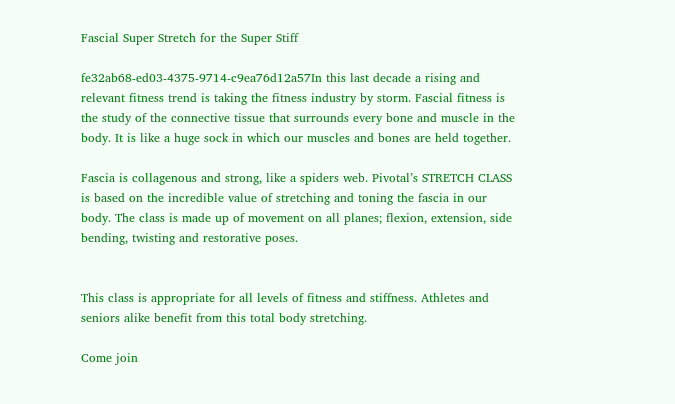Fascial Super Stretch for the Super Stiff

fe32ab68-ed03-4375-9714-c9ea76d12a57In this last decade a rising and relevant fitness trend is taking the fitness industry by storm. Fascial fitness is the study of the connective tissue that surrounds every bone and muscle in the body. It is like a huge sock in which our muscles and bones are held together.

Fascia is collagenous and strong, like a spiders web. Pivotal’s STRETCH CLASS is based on the incredible value of stretching and toning the fascia in our body. The class is made up of movement on all planes; flexion, extension, side bending, twisting and restorative poses.


This class is appropriate for all levels of fitness and stiffness. Athletes and seniors alike benefit from this total body stretching.

Come join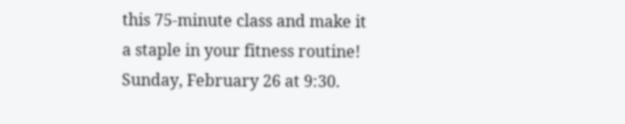this 75-minute class and make it a staple in your fitness routine! Sunday, February 26 at 9:30.